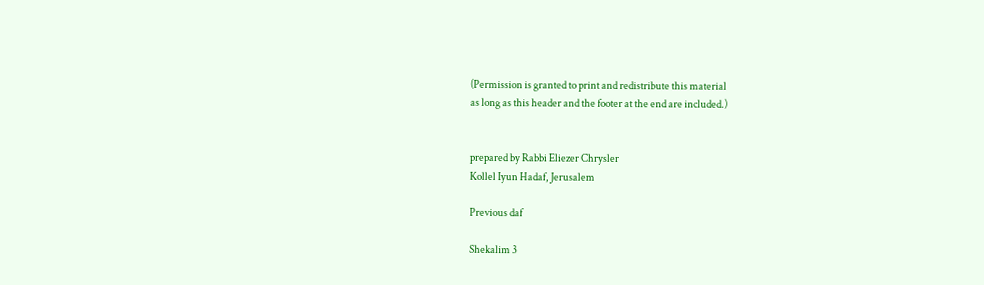(Permission is granted to print and redistribute this material
as long as this header and the footer at the end are included.)


prepared by Rabbi Eliezer Chrysler
Kollel Iyun Hadaf, Jerusalem

Previous daf

Shekalim 3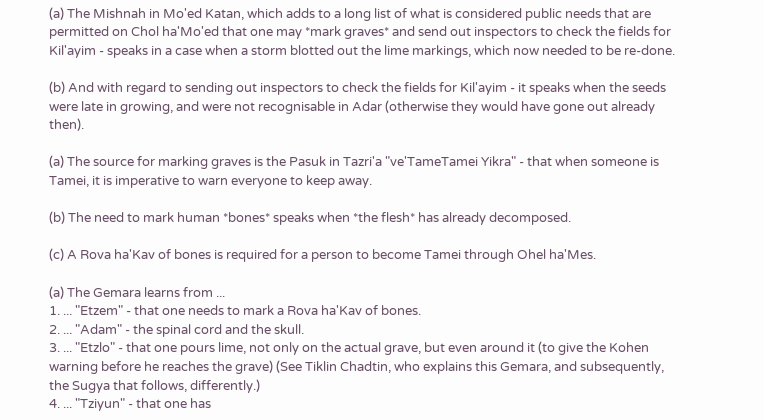(a) The Mishnah in Mo'ed Katan, which adds to a long list of what is considered public needs that are permitted on Chol ha'Mo'ed that one may *mark graves* and send out inspectors to check the fields for Kil'ayim - speaks in a case when a storm blotted out the lime markings, which now needed to be re-done.

(b) And with regard to sending out inspectors to check the fields for Kil'ayim - it speaks when the seeds were late in growing, and were not recognisable in Adar (otherwise they would have gone out already then).

(a) The source for marking graves is the Pasuk in Tazri'a "ve'TameTamei Yikra" - that when someone is Tamei, it is imperative to warn everyone to keep away.

(b) The need to mark human *bones* speaks when *the flesh* has already decomposed.

(c) A Rova ha'Kav of bones is required for a person to become Tamei through Ohel ha'Mes.

(a) The Gemara learns from ...
1. ... "Etzem" - that one needs to mark a Rova ha'Kav of bones.
2. ... "Adam" - the spinal cord and the skull.
3. ... "Etzlo" - that one pours lime, not only on the actual grave, but even around it (to give the Kohen warning before he reaches the grave) (See Tiklin Chadtin, who explains this Gemara, and subsequently, the Sugya that follows, differently.)
4. ... "Tziyun" - that one has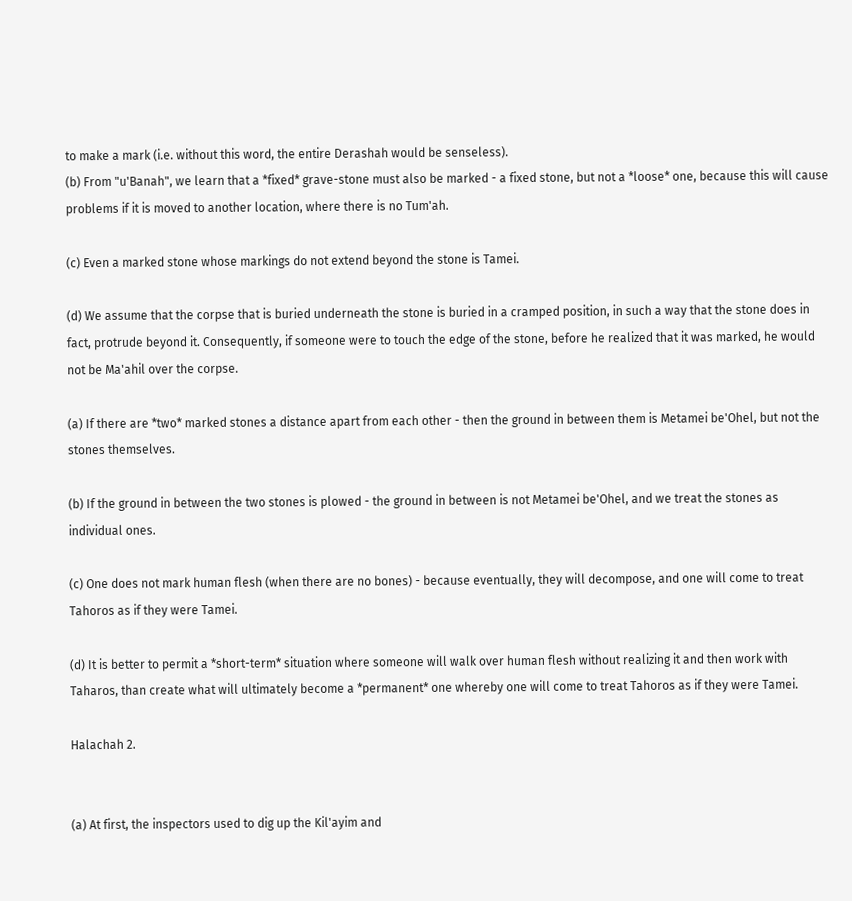to make a mark (i.e. without this word, the entire Derashah would be senseless).
(b) From "u'Banah", we learn that a *fixed* grave-stone must also be marked - a fixed stone, but not a *loose* one, because this will cause problems if it is moved to another location, where there is no Tum'ah.

(c) Even a marked stone whose markings do not extend beyond the stone is Tamei.

(d) We assume that the corpse that is buried underneath the stone is buried in a cramped position, in such a way that the stone does in fact, protrude beyond it. Consequently, if someone were to touch the edge of the stone, before he realized that it was marked, he would not be Ma'ahil over the corpse.

(a) If there are *two* marked stones a distance apart from each other - then the ground in between them is Metamei be'Ohel, but not the stones themselves.

(b) If the ground in between the two stones is plowed - the ground in between is not Metamei be'Ohel, and we treat the stones as individual ones.

(c) One does not mark human flesh (when there are no bones) - because eventually, they will decompose, and one will come to treat Tahoros as if they were Tamei.

(d) It is better to permit a *short-term* situation where someone will walk over human flesh without realizing it and then work with Taharos, than create what will ultimately become a *permanent* one whereby one will come to treat Tahoros as if they were Tamei.

Halachah 2.


(a) At first, the inspectors used to dig up the Kil'ayim and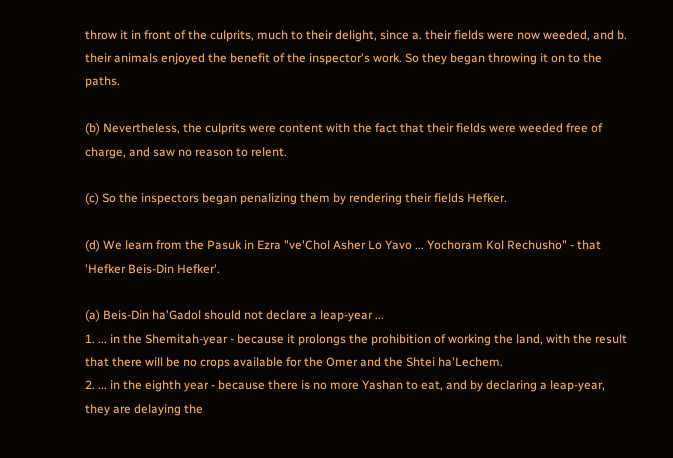throw it in front of the culprits, much to their delight, since a. their fields were now weeded, and b. their animals enjoyed the benefit of the inspector's work. So they began throwing it on to the paths.

(b) Nevertheless, the culprits were content with the fact that their fields were weeded free of charge, and saw no reason to relent.

(c) So the inspectors began penalizing them by rendering their fields Hefker.

(d) We learn from the Pasuk in Ezra "ve'Chol Asher Lo Yavo ... Yochoram Kol Rechusho" - that 'Hefker Beis-Din Hefker'.

(a) Beis-Din ha'Gadol should not declare a leap-year ...
1. ... in the Shemitah-year - because it prolongs the prohibition of working the land, with the result that there will be no crops available for the Omer and the Shtei ha'Lechem.
2. ... in the eighth year - because there is no more Yashan to eat, and by declaring a leap-year, they are delaying the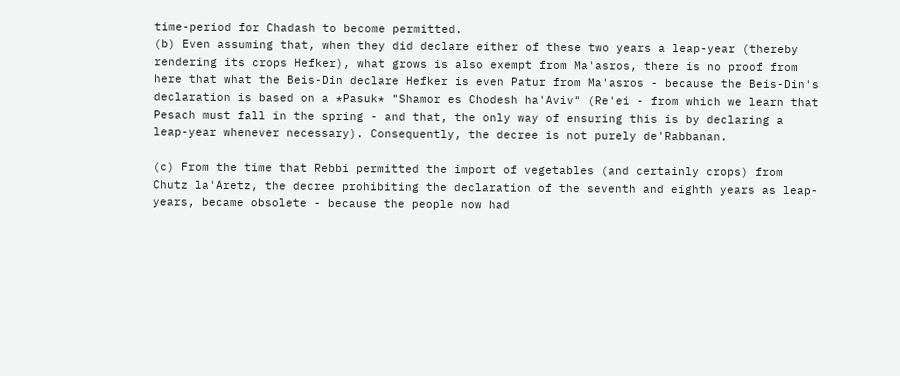time-period for Chadash to become permitted.
(b) Even assuming that, when they did declare either of these two years a leap-year (thereby rendering its crops Hefker), what grows is also exempt from Ma'asros, there is no proof from here that what the Beis-Din declare Hefker is even Patur from Ma'asros - because the Beis-Din's declaration is based on a *Pasuk* "Shamor es Chodesh ha'Aviv" (Re'ei - from which we learn that Pesach must fall in the spring - and that, the only way of ensuring this is by declaring a leap-year whenever necessary). Consequently, the decree is not purely de'Rabbanan.

(c) From the time that Rebbi permitted the import of vegetables (and certainly crops) from Chutz la'Aretz, the decree prohibiting the declaration of the seventh and eighth years as leap-years, became obsolete - because the people now had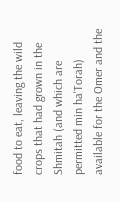food to eat, leaving the wild crops that had grown in the Shmitah (and which are permitted min ha'Torah) available for the Omer and the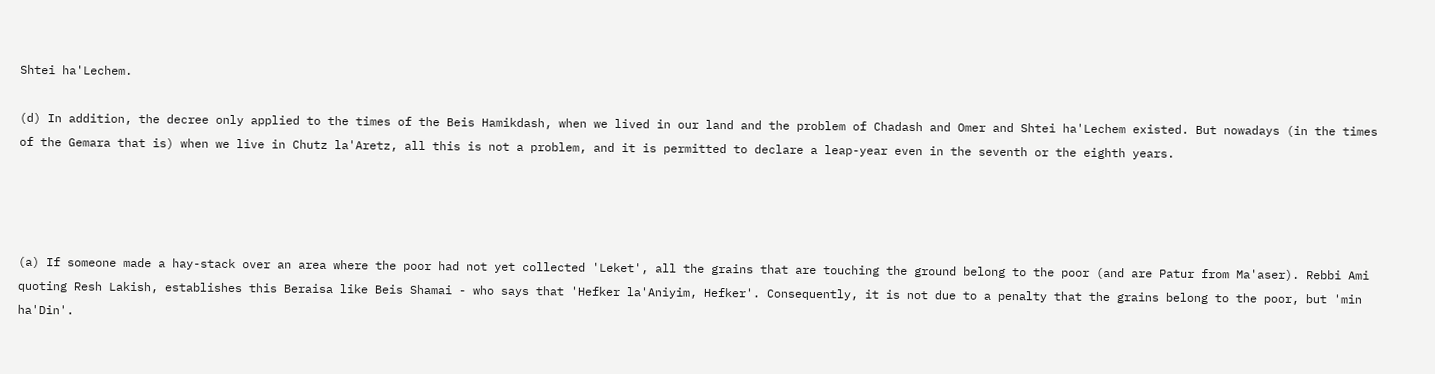Shtei ha'Lechem.

(d) In addition, the decree only applied to the times of the Beis Hamikdash, when we lived in our land and the problem of Chadash and Omer and Shtei ha'Lechem existed. But nowadays (in the times of the Gemara that is) when we live in Chutz la'Aretz, all this is not a problem, and it is permitted to declare a leap-year even in the seventh or the eighth years.




(a) If someone made a hay-stack over an area where the poor had not yet collected 'Leket', all the grains that are touching the ground belong to the poor (and are Patur from Ma'aser). Rebbi Ami quoting Resh Lakish, establishes this Beraisa like Beis Shamai - who says that 'Hefker la'Aniyim, Hefker'. Consequently, it is not due to a penalty that the grains belong to the poor, but 'min ha'Din'.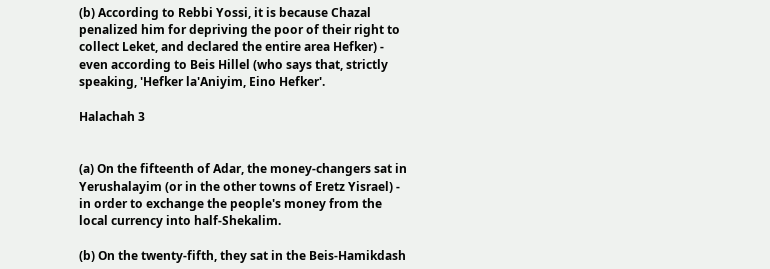(b) According to Rebbi Yossi, it is because Chazal penalized him for depriving the poor of their right to collect Leket, and declared the entire area Hefker) - even according to Beis Hillel (who says that, strictly speaking, 'Hefker la'Aniyim, Eino Hefker'.

Halachah 3


(a) On the fifteenth of Adar, the money-changers sat in Yerushalayim (or in the other towns of Eretz Yisrael) - in order to exchange the people's money from the local currency into half-Shekalim.

(b) On the twenty-fifth, they sat in the Beis-Hamikdash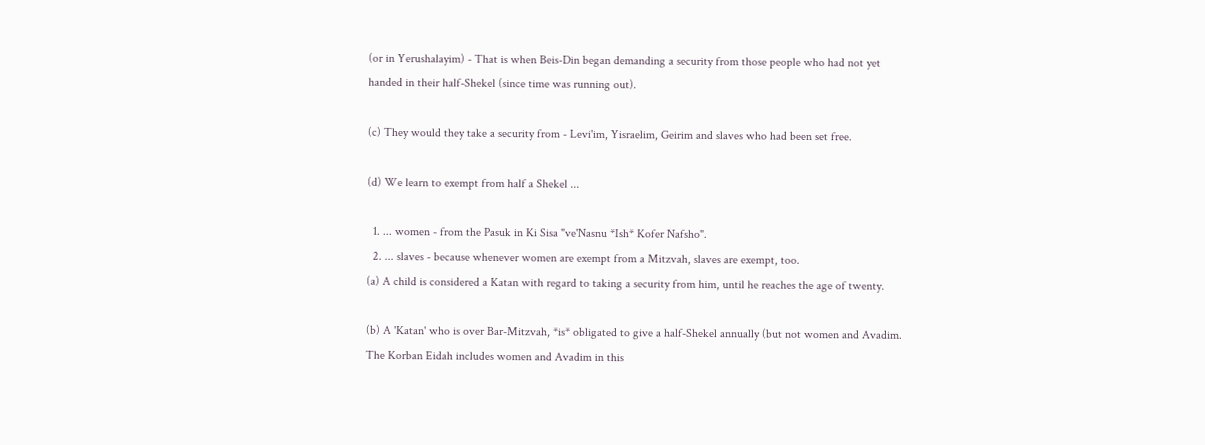(or in Yerushalayim) - That is when Beis-Din began demanding a security from those people who had not yet handed in their half-Shekel (since time was running out).

(c) They would they take a security from - Levi'im, Yisraelim, Geirim and slaves who had been set free.

(d) We learn to exempt from half a Shekel ...

  1. ... women - from the Pasuk in Ki Sisa "ve'Nasnu *Ish* Kofer Nafsho".
  2. ... slaves - because whenever women are exempt from a Mitzvah, slaves are exempt, too.
(a) A child is considered a Katan with regard to taking a security from him, until he reaches the age of twenty.

(b) A 'Katan' who is over Bar-Mitzvah, *is* obligated to give a half-Shekel annually (but not women and Avadim. The Korban Eidah includes women and Avadim in this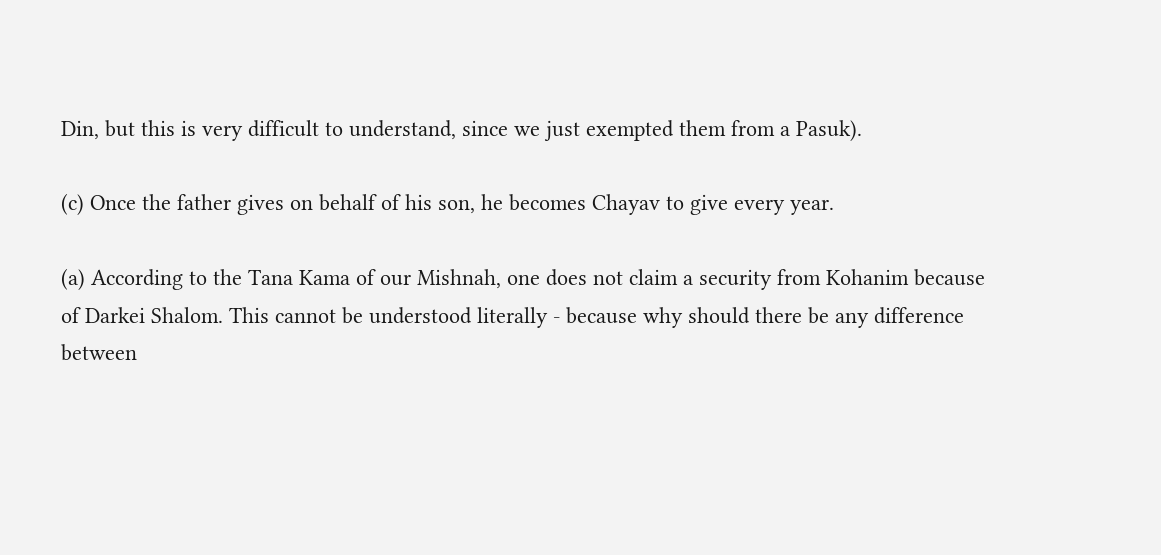Din, but this is very difficult to understand, since we just exempted them from a Pasuk).

(c) Once the father gives on behalf of his son, he becomes Chayav to give every year.

(a) According to the Tana Kama of our Mishnah, one does not claim a security from Kohanim because of Darkei Shalom. This cannot be understood literally - because why should there be any difference between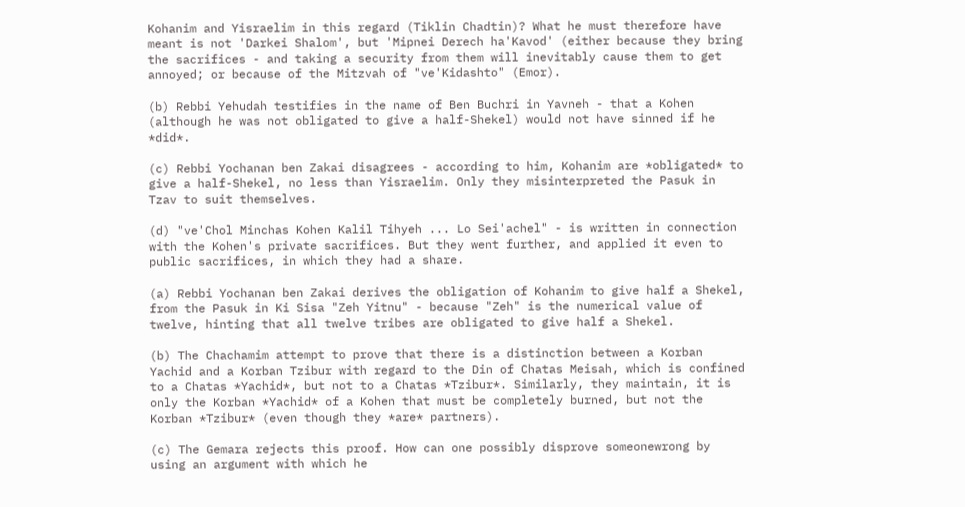Kohanim and Yisraelim in this regard (Tiklin Chadtin)? What he must therefore have meant is not 'Darkei Shalom', but 'Mipnei Derech ha'Kavod' (either because they bring the sacrifices - and taking a security from them will inevitably cause them to get annoyed; or because of the Mitzvah of "ve'Kidashto" (Emor).

(b) Rebbi Yehudah testifies in the name of Ben Buchri in Yavneh - that a Kohen (although he was not obligated to give a half-Shekel) would not have sinned if he *did*.

(c) Rebbi Yochanan ben Zakai disagrees - according to him, Kohanim are *obligated* to give a half-Shekel, no less than Yisraelim. Only they misinterpreted the Pasuk in Tzav to suit themselves.

(d) "ve'Chol Minchas Kohen Kalil Tihyeh ... Lo Sei'achel" - is written in connection with the Kohen's private sacrifices. But they went further, and applied it even to public sacrifices, in which they had a share.

(a) Rebbi Yochanan ben Zakai derives the obligation of Kohanim to give half a Shekel, from the Pasuk in Ki Sisa "Zeh Yitnu" - because "Zeh" is the numerical value of twelve, hinting that all twelve tribes are obligated to give half a Shekel.

(b) The Chachamim attempt to prove that there is a distinction between a Korban Yachid and a Korban Tzibur with regard to the Din of Chatas Meisah, which is confined to a Chatas *Yachid*, but not to a Chatas *Tzibur*. Similarly, they maintain, it is only the Korban *Yachid* of a Kohen that must be completely burned, but not the Korban *Tzibur* (even though they *are* partners).

(c) The Gemara rejects this proof. How can one possibly disprove someonewrong by using an argument with which he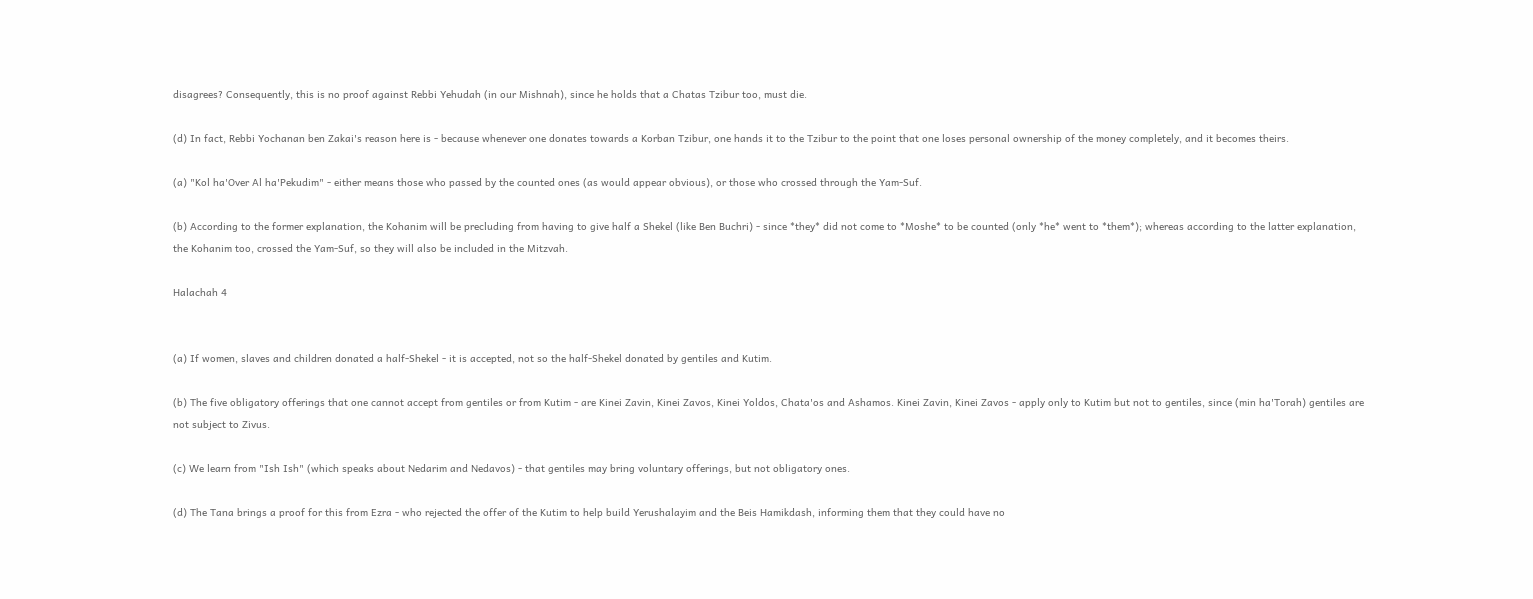disagrees? Consequently, this is no proof against Rebbi Yehudah (in our Mishnah), since he holds that a Chatas Tzibur too, must die.

(d) In fact, Rebbi Yochanan ben Zakai's reason here is - because whenever one donates towards a Korban Tzibur, one hands it to the Tzibur to the point that one loses personal ownership of the money completely, and it becomes theirs.

(a) "Kol ha'Over Al ha'Pekudim" - either means those who passed by the counted ones (as would appear obvious), or those who crossed through the Yam-Suf.

(b) According to the former explanation, the Kohanim will be precluding from having to give half a Shekel (like Ben Buchri) - since *they* did not come to *Moshe* to be counted (only *he* went to *them*); whereas according to the latter explanation, the Kohanim too, crossed the Yam-Suf, so they will also be included in the Mitzvah.

Halachah 4


(a) If women, slaves and children donated a half-Shekel - it is accepted, not so the half-Shekel donated by gentiles and Kutim.

(b) The five obligatory offerings that one cannot accept from gentiles or from Kutim - are Kinei Zavin, Kinei Zavos, Kinei Yoldos, Chata'os and Ashamos. Kinei Zavin, Kinei Zavos - apply only to Kutim but not to gentiles, since (min ha'Torah) gentiles are not subject to Zivus.

(c) We learn from "Ish Ish" (which speaks about Nedarim and Nedavos) - that gentiles may bring voluntary offerings, but not obligatory ones.

(d) The Tana brings a proof for this from Ezra - who rejected the offer of the Kutim to help build Yerushalayim and the Beis Hamikdash, informing them that they could have no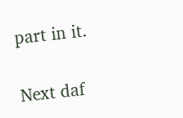part in it.

Next daf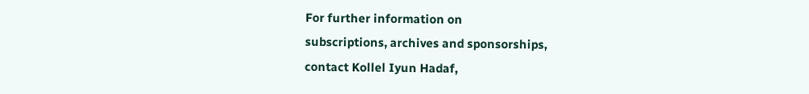For further information on
subscriptions, archives and sponsorships,
contact Kollel Iyun Hadaf,